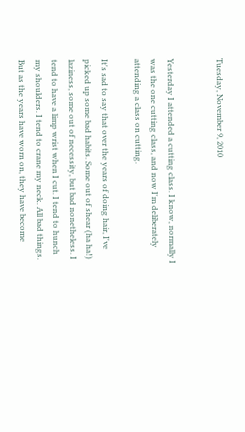Tuesday, November 9, 2010


Yesterday I attended a cutting class. I know, normally I was the one cutting class, and now I'm deliberately attending a class on cutting.

It's sad to say that over the years of doing hair, I've picked up some bad habits. Some out of shear (ha ha!) laziness, some out of necessity, but bad nonetheless. I tend to have a limp wrist when I cut. I tend to hunch my shoulders. I tend to crane my neck. All bad things. But as the years have worn on, they have become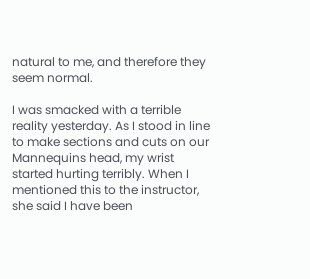natural to me, and therefore they seem normal.

I was smacked with a terrible reality yesterday. As I stood in line to make sections and cuts on our Mannequins head, my wrist started hurting terribly. When I mentioned this to the instructor, she said I have been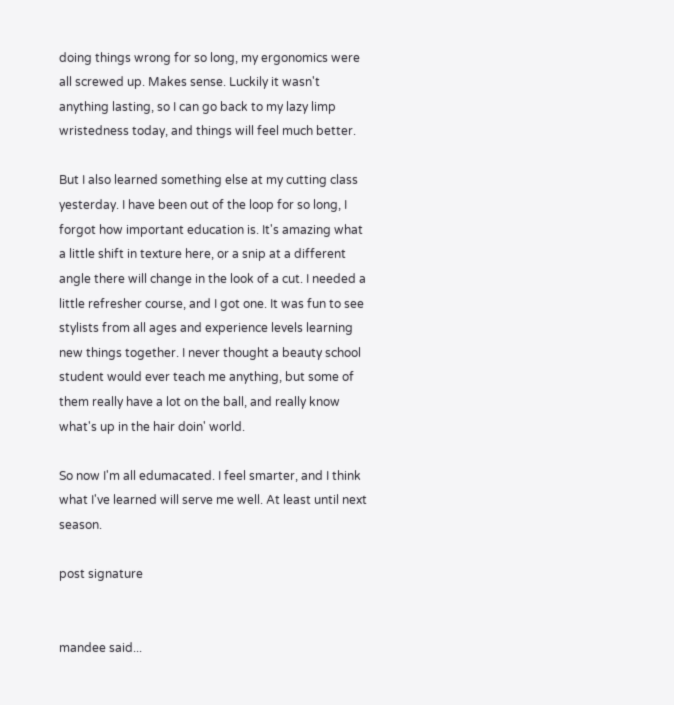doing things wrong for so long, my ergonomics were all screwed up. Makes sense. Luckily it wasn't anything lasting, so I can go back to my lazy limp wristedness today, and things will feel much better.

But I also learned something else at my cutting class yesterday. I have been out of the loop for so long, I forgot how important education is. It's amazing what a little shift in texture here, or a snip at a different angle there will change in the look of a cut. I needed a little refresher course, and I got one. It was fun to see stylists from all ages and experience levels learning new things together. I never thought a beauty school student would ever teach me anything, but some of them really have a lot on the ball, and really know what's up in the hair doin' world.

So now I'm all edumacated. I feel smarter, and I think what I've learned will serve me well. At least until next season.

post signature


mandee said...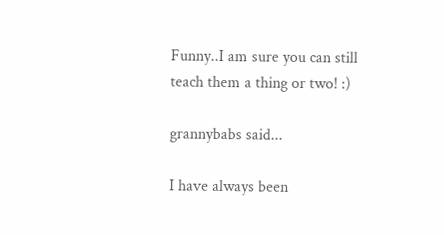Funny..I am sure you can still teach them a thing or two! :)

grannybabs said...

I have always been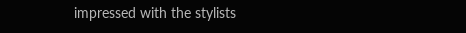impressed with the stylists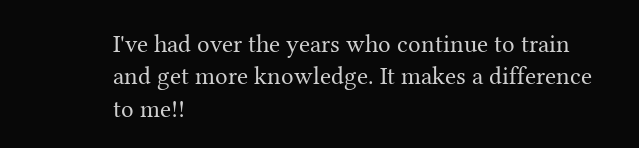I've had over the years who continue to train and get more knowledge. It makes a difference to me!!